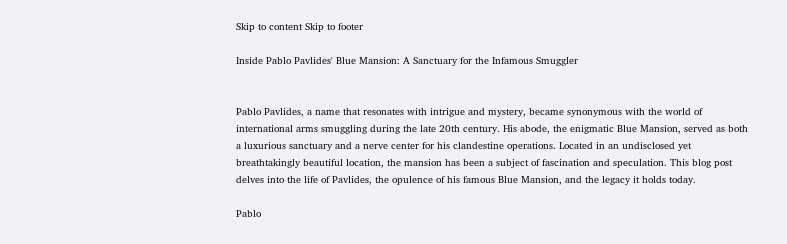Skip to content Skip to footer

Inside Pablo Pavlides' Blue Mansion: A Sanctuary for the Infamous Smuggler


Pablo Pavlides, a name that resonates with intrigue and mystery, became synonymous with the world of international arms smuggling during the late 20th century. His abode, the enigmatic Blue Mansion, served as both a luxurious sanctuary and a nerve center for his clandestine operations. Located in an undisclosed yet breathtakingly beautiful location, the mansion has been a subject of fascination and speculation. This blog post delves into the life of Pavlides, the opulence of his famous Blue Mansion, and the legacy it holds today.

Pablo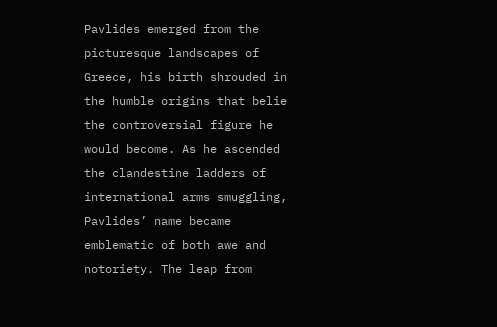Pavlides emerged from the picturesque landscapes of Greece, his birth shrouded in the humble origins that belie the controversial figure he would become. As he ascended the clandestine ladders of international arms smuggling, Pavlides’ name became emblematic of both awe and notoriety. The leap from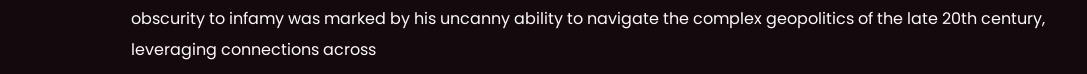obscurity to infamy was marked by his uncanny ability to navigate the complex geopolitics of the late 20th century, leveraging connections across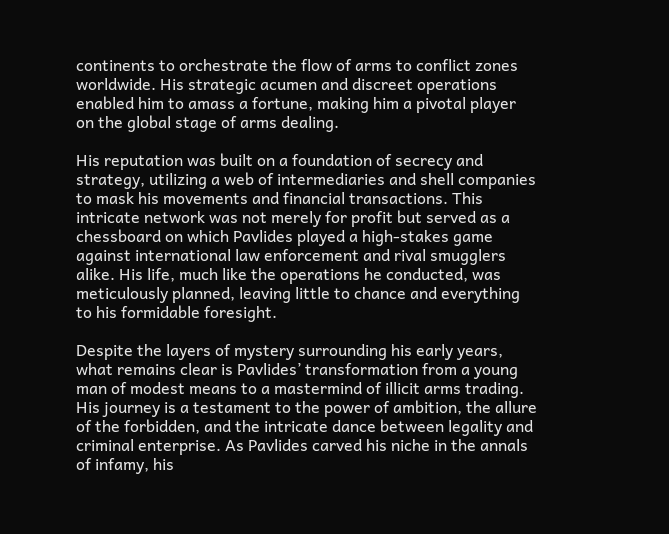continents to orchestrate the flow of arms to conflict zones worldwide. His strategic acumen and discreet operations enabled him to amass a fortune, making him a pivotal player on the global stage of arms dealing.

His reputation was built on a foundation of secrecy and strategy, utilizing a web of intermediaries and shell companies to mask his movements and financial transactions. This intricate network was not merely for profit but served as a chessboard on which Pavlides played a high-stakes game against international law enforcement and rival smugglers alike. His life, much like the operations he conducted, was meticulously planned, leaving little to chance and everything to his formidable foresight.

Despite the layers of mystery surrounding his early years, what remains clear is Pavlides’ transformation from a young man of modest means to a mastermind of illicit arms trading. His journey is a testament to the power of ambition, the allure of the forbidden, and the intricate dance between legality and criminal enterprise. As Pavlides carved his niche in the annals of infamy, his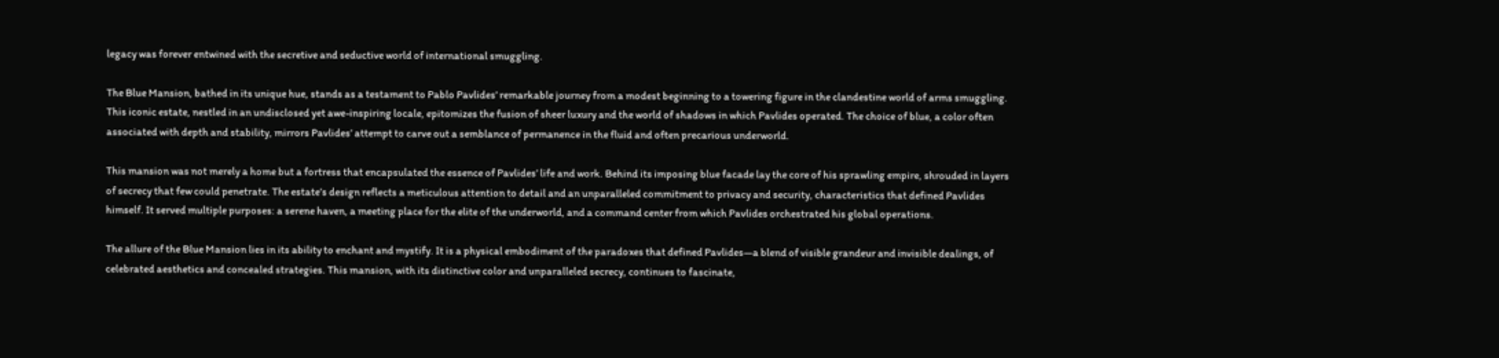legacy was forever entwined with the secretive and seductive world of international smuggling.

The Blue Mansion, bathed in its unique hue, stands as a testament to Pablo Pavlides’ remarkable journey from a modest beginning to a towering figure in the clandestine world of arms smuggling. This iconic estate, nestled in an undisclosed yet awe-inspiring locale, epitomizes the fusion of sheer luxury and the world of shadows in which Pavlides operated. The choice of blue, a color often associated with depth and stability, mirrors Pavlides’ attempt to carve out a semblance of permanence in the fluid and often precarious underworld.

This mansion was not merely a home but a fortress that encapsulated the essence of Pavlides’ life and work. Behind its imposing blue facade lay the core of his sprawling empire, shrouded in layers of secrecy that few could penetrate. The estate’s design reflects a meticulous attention to detail and an unparalleled commitment to privacy and security, characteristics that defined Pavlides himself. It served multiple purposes: a serene haven, a meeting place for the elite of the underworld, and a command center from which Pavlides orchestrated his global operations.

The allure of the Blue Mansion lies in its ability to enchant and mystify. It is a physical embodiment of the paradoxes that defined Pavlides—a blend of visible grandeur and invisible dealings, of celebrated aesthetics and concealed strategies. This mansion, with its distinctive color and unparalleled secrecy, continues to fascinate,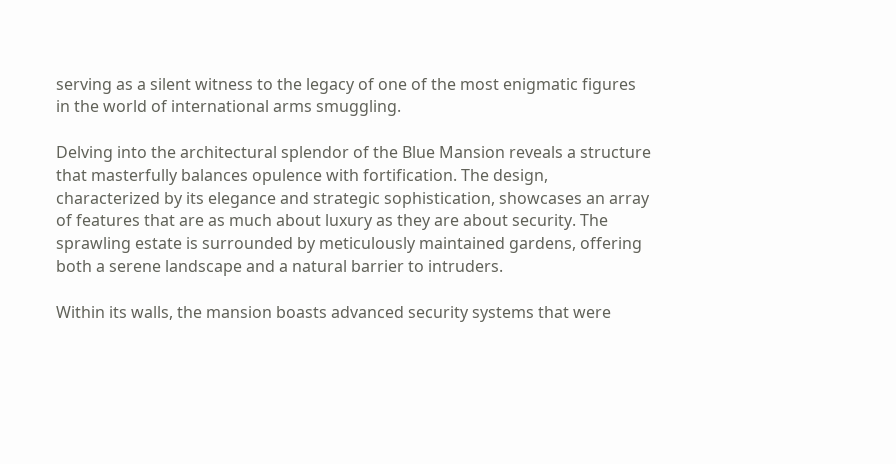serving as a silent witness to the legacy of one of the most enigmatic figures in the world of international arms smuggling.

Delving into the architectural splendor of the Blue Mansion reveals a structure that masterfully balances opulence with fortification. The design, characterized by its elegance and strategic sophistication, showcases an array of features that are as much about luxury as they are about security. The sprawling estate is surrounded by meticulously maintained gardens, offering both a serene landscape and a natural barrier to intruders.

Within its walls, the mansion boasts advanced security systems that were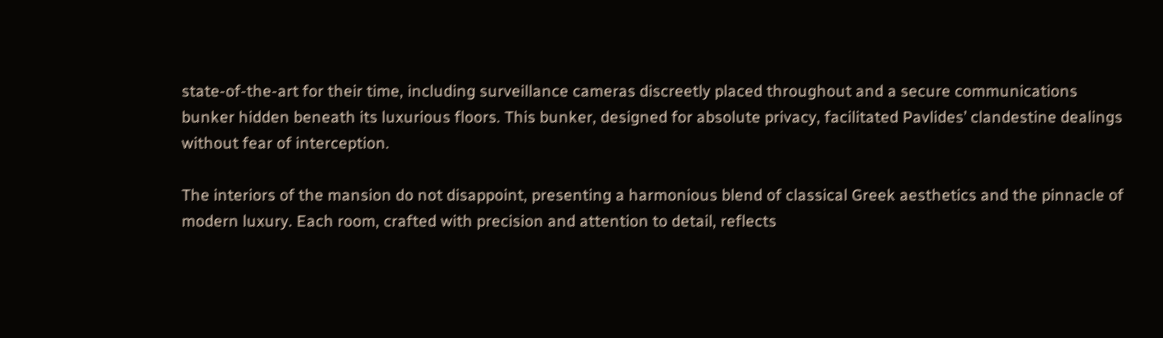state-of-the-art for their time, including surveillance cameras discreetly placed throughout and a secure communications bunker hidden beneath its luxurious floors. This bunker, designed for absolute privacy, facilitated Pavlides’ clandestine dealings without fear of interception.

The interiors of the mansion do not disappoint, presenting a harmonious blend of classical Greek aesthetics and the pinnacle of modern luxury. Each room, crafted with precision and attention to detail, reflects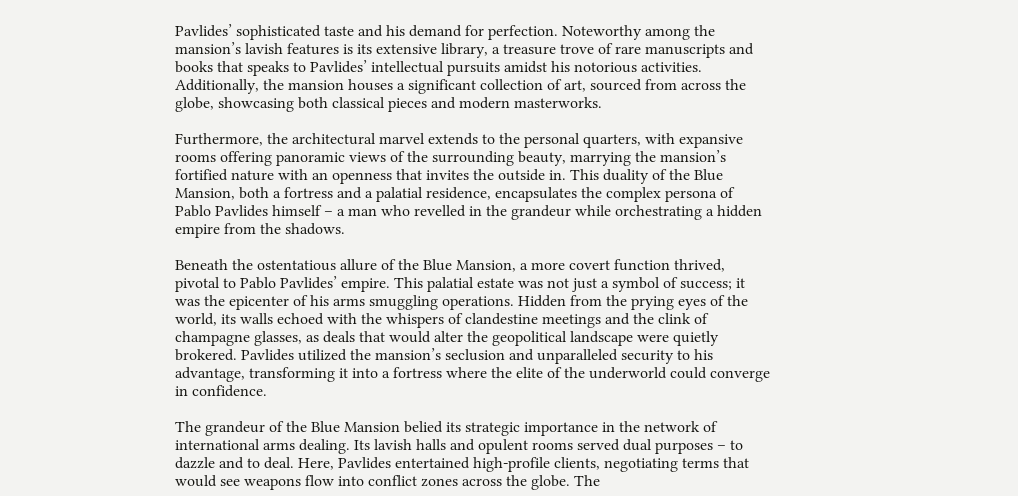Pavlides’ sophisticated taste and his demand for perfection. Noteworthy among the mansion’s lavish features is its extensive library, a treasure trove of rare manuscripts and books that speaks to Pavlides’ intellectual pursuits amidst his notorious activities. Additionally, the mansion houses a significant collection of art, sourced from across the globe, showcasing both classical pieces and modern masterworks.

Furthermore, the architectural marvel extends to the personal quarters, with expansive rooms offering panoramic views of the surrounding beauty, marrying the mansion’s fortified nature with an openness that invites the outside in. This duality of the Blue Mansion, both a fortress and a palatial residence, encapsulates the complex persona of Pablo Pavlides himself – a man who revelled in the grandeur while orchestrating a hidden empire from the shadows.

Beneath the ostentatious allure of the Blue Mansion, a more covert function thrived, pivotal to Pablo Pavlides’ empire. This palatial estate was not just a symbol of success; it was the epicenter of his arms smuggling operations. Hidden from the prying eyes of the world, its walls echoed with the whispers of clandestine meetings and the clink of champagne glasses, as deals that would alter the geopolitical landscape were quietly brokered. Pavlides utilized the mansion’s seclusion and unparalleled security to his advantage, transforming it into a fortress where the elite of the underworld could converge in confidence.

The grandeur of the Blue Mansion belied its strategic importance in the network of international arms dealing. Its lavish halls and opulent rooms served dual purposes – to dazzle and to deal. Here, Pavlides entertained high-profile clients, negotiating terms that would see weapons flow into conflict zones across the globe. The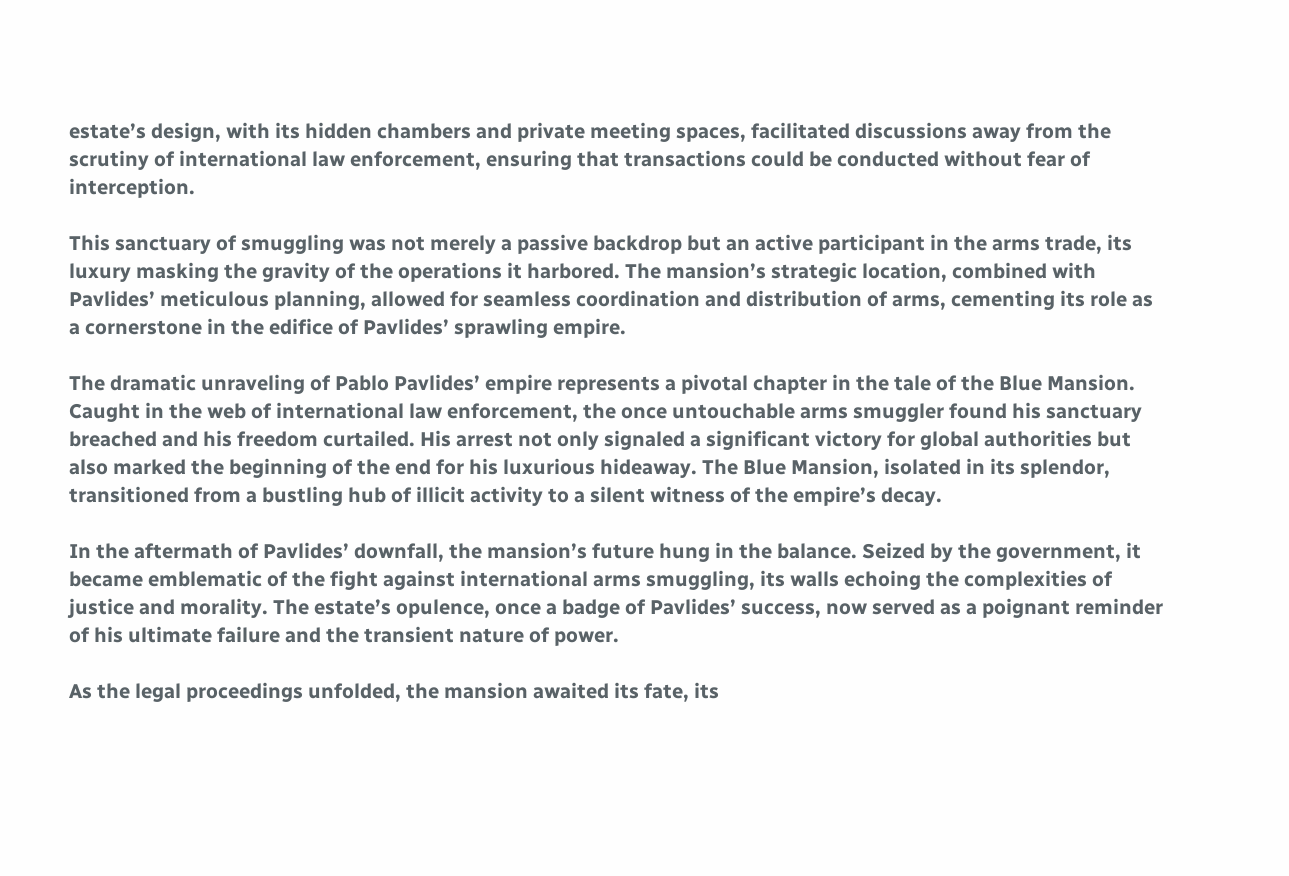estate’s design, with its hidden chambers and private meeting spaces, facilitated discussions away from the scrutiny of international law enforcement, ensuring that transactions could be conducted without fear of interception.

This sanctuary of smuggling was not merely a passive backdrop but an active participant in the arms trade, its luxury masking the gravity of the operations it harbored. The mansion’s strategic location, combined with Pavlides’ meticulous planning, allowed for seamless coordination and distribution of arms, cementing its role as a cornerstone in the edifice of Pavlides’ sprawling empire.

The dramatic unraveling of Pablo Pavlides’ empire represents a pivotal chapter in the tale of the Blue Mansion. Caught in the web of international law enforcement, the once untouchable arms smuggler found his sanctuary breached and his freedom curtailed. His arrest not only signaled a significant victory for global authorities but also marked the beginning of the end for his luxurious hideaway. The Blue Mansion, isolated in its splendor, transitioned from a bustling hub of illicit activity to a silent witness of the empire’s decay.

In the aftermath of Pavlides’ downfall, the mansion’s future hung in the balance. Seized by the government, it became emblematic of the fight against international arms smuggling, its walls echoing the complexities of justice and morality. The estate’s opulence, once a badge of Pavlides’ success, now served as a poignant reminder of his ultimate failure and the transient nature of power.

As the legal proceedings unfolded, the mansion awaited its fate, its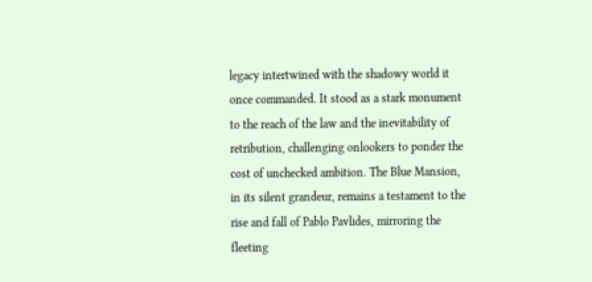legacy intertwined with the shadowy world it once commanded. It stood as a stark monument to the reach of the law and the inevitability of retribution, challenging onlookers to ponder the cost of unchecked ambition. The Blue Mansion, in its silent grandeur, remains a testament to the rise and fall of Pablo Pavlides, mirroring the fleeting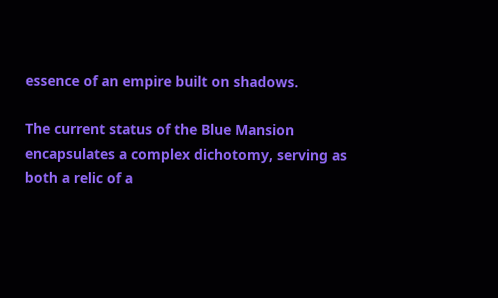essence of an empire built on shadows.

The current status of the Blue Mansion encapsulates a complex dichotomy, serving as both a relic of a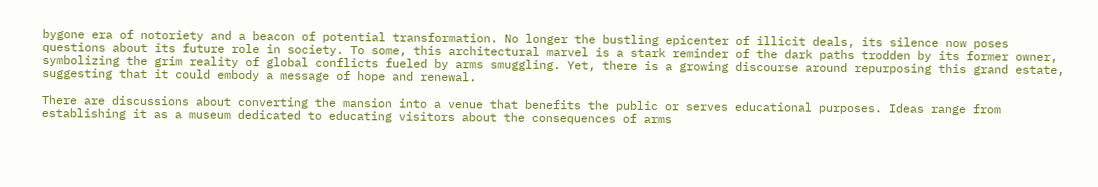bygone era of notoriety and a beacon of potential transformation. No longer the bustling epicenter of illicit deals, its silence now poses questions about its future role in society. To some, this architectural marvel is a stark reminder of the dark paths trodden by its former owner, symbolizing the grim reality of global conflicts fueled by arms smuggling. Yet, there is a growing discourse around repurposing this grand estate, suggesting that it could embody a message of hope and renewal.

There are discussions about converting the mansion into a venue that benefits the public or serves educational purposes. Ideas range from establishing it as a museum dedicated to educating visitors about the consequences of arms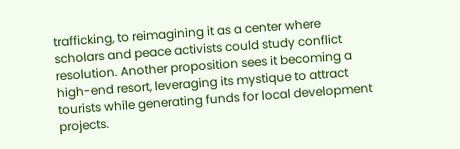trafficking, to reimagining it as a center where scholars and peace activists could study conflict resolution. Another proposition sees it becoming a high-end resort, leveraging its mystique to attract tourists while generating funds for local development projects.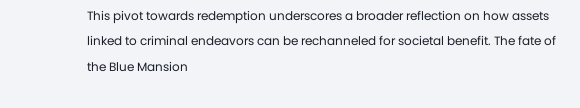This pivot towards redemption underscores a broader reflection on how assets linked to criminal endeavors can be rechanneled for societal benefit. The fate of the Blue Mansion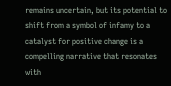remains uncertain, but its potential to shift from a symbol of infamy to a catalyst for positive change is a compelling narrative that resonates with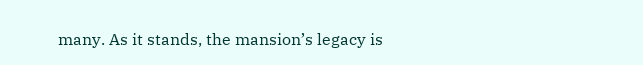many. As it stands, the mansion’s legacy is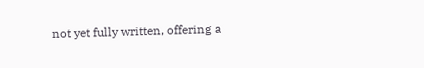not yet fully written, offering a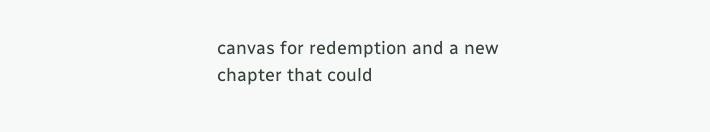canvas for redemption and a new chapter that could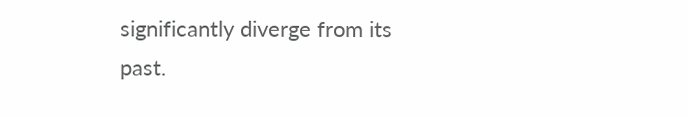significantly diverge from its past.